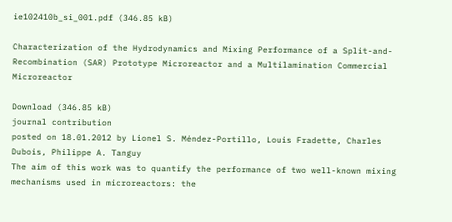ie102410b_si_001.pdf (346.85 kB)

Characterization of the Hydrodynamics and Mixing Performance of a Split-and-Recombination (SAR) Prototype Microreactor and a Multilamination Commercial Microreactor

Download (346.85 kB)
journal contribution
posted on 18.01.2012 by Lionel S. Méndez-Portillo, Louis Fradette, Charles Dubois, Philippe A. Tanguy
The aim of this work was to quantify the performance of two well-known mixing mechanisms used in microreactors: the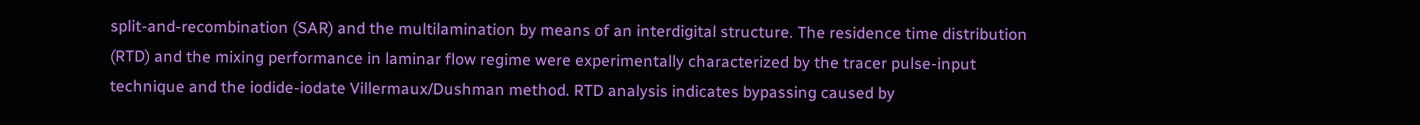split-and-recombination (SAR) and the multilamination by means of an interdigital structure. The residence time distribution (RTD) and the mixing performance in laminar flow regime were experimentally characterized by the tracer pulse-input technique and the iodide-iodate Villermaux/Dushman method. RTD analysis indicates bypassing caused by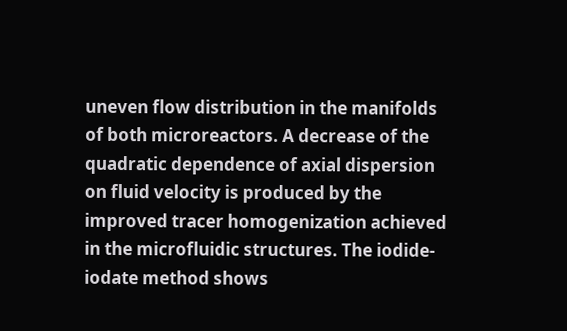uneven flow distribution in the manifolds of both microreactors. A decrease of the quadratic dependence of axial dispersion on fluid velocity is produced by the improved tracer homogenization achieved in the microfluidic structures. The iodide-iodate method shows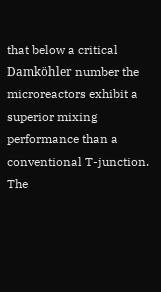that below a critical Damköhler number the microreactors exhibit a superior mixing performance than a conventional T-junction. The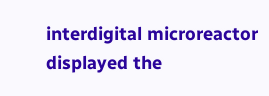interdigital microreactor displayed the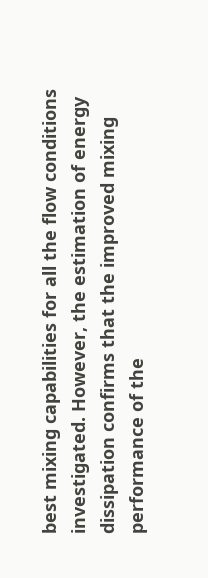best mixing capabilities for all the flow conditions investigated. However, the estimation of energy dissipation confirms that the improved mixing performance of the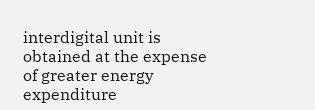interdigital unit is obtained at the expense of greater energy expenditure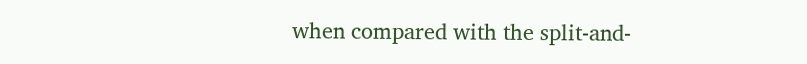when compared with the split-and-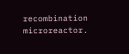recombination microreactor.